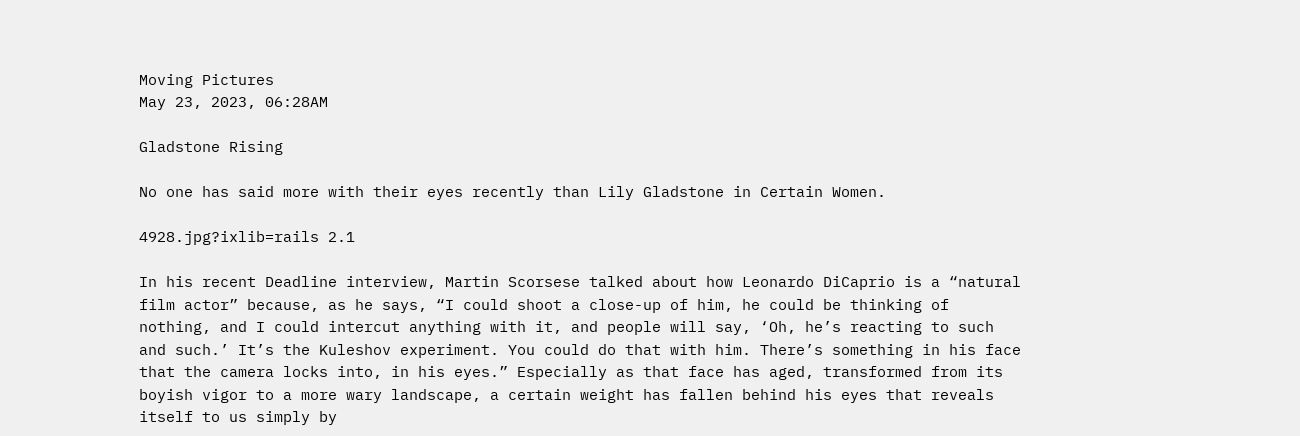Moving Pictures
May 23, 2023, 06:28AM

Gladstone Rising

No one has said more with their eyes recently than Lily Gladstone in Certain Women.

4928.jpg?ixlib=rails 2.1

In his recent Deadline interview, Martin Scorsese talked about how Leonardo DiCaprio is a “natural film actor” because, as he says, “I could shoot a close-up of him, he could be thinking of nothing, and I could intercut anything with it, and people will say, ‘Oh, he’s reacting to such and such.’ It’s the Kuleshov experiment. You could do that with him. There’s something in his face that the camera locks into, in his eyes.” Especially as that face has aged, transformed from its boyish vigor to a more wary landscape, a certain weight has fallen behind his eyes that reveals itself to us simply by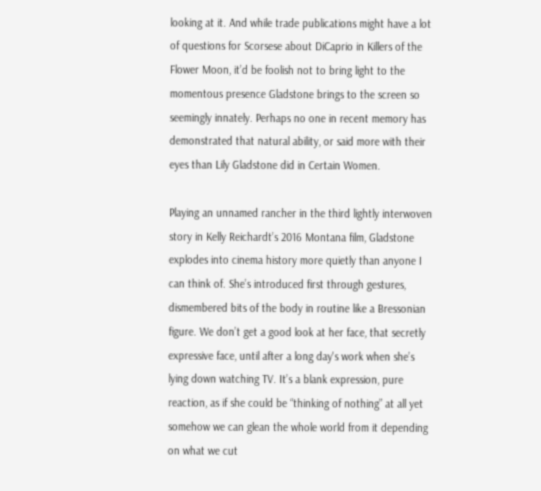looking at it. And while trade publications might have a lot of questions for Scorsese about DiCaprio in Killers of the Flower Moon, it’d be foolish not to bring light to the momentous presence Gladstone brings to the screen so seemingly innately. Perhaps no one in recent memory has demonstrated that natural ability, or said more with their eyes than Lily Gladstone did in Certain Women.

Playing an unnamed rancher in the third lightly interwoven story in Kelly Reichardt’s 2016 Montana film, Gladstone explodes into cinema history more quietly than anyone I can think of. She’s introduced first through gestures, dismembered bits of the body in routine like a Bressonian figure. We don’t get a good look at her face, that secretly expressive face, until after a long day's work when she’s lying down watching TV. It’s a blank expression, pure reaction, as if she could be “thinking of nothing” at all yet somehow we can glean the whole world from it depending on what we cut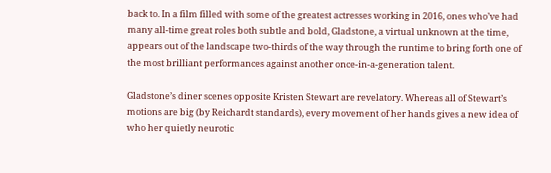back to. In a film filled with some of the greatest actresses working in 2016, ones who’ve had many all-time great roles both subtle and bold, Gladstone, a virtual unknown at the time, appears out of the landscape two-thirds of the way through the runtime to bring forth one of the most brilliant performances against another once-in-a-generation talent.

Gladstone’s diner scenes opposite Kristen Stewart are revelatory. Whereas all of Stewart’s motions are big (by Reichardt standards), every movement of her hands gives a new idea of who her quietly neurotic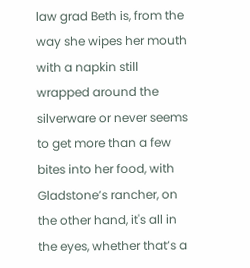law grad Beth is, from the way she wipes her mouth with a napkin still wrapped around the silverware or never seems to get more than a few bites into her food, with Gladstone’s rancher, on the other hand, it's all in the eyes, whether that’s a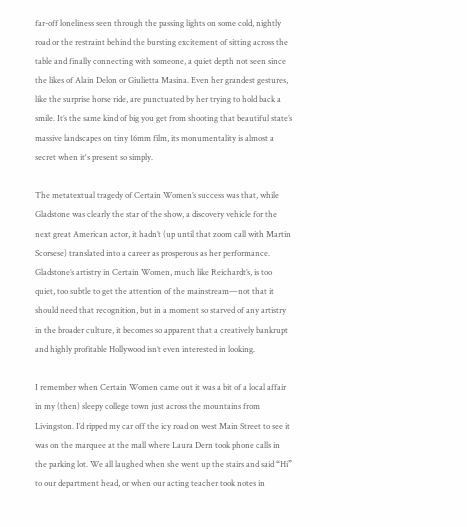far-off loneliness seen through the passing lights on some cold, nightly road or the restraint behind the bursting excitement of sitting across the table and finally connecting with someone, a quiet depth not seen since the likes of Alain Delon or Giulietta Masina. Even her grandest gestures, like the surprise horse ride, are punctuated by her trying to hold back a smile. It’s the same kind of big you get from shooting that beautiful state’s massive landscapes on tiny 16mm film, its monumentality is almost a secret when it's present so simply.

The metatextual tragedy of Certain Women’s success was that, while Gladstone was clearly the star of the show, a discovery vehicle for the next great American actor, it hadn’t (up until that zoom call with Martin Scorsese) translated into a career as prosperous as her performance. Gladstone’s artistry in Certain Women, much like Reichardt’s, is too quiet, too subtle to get the attention of the mainstream—not that it should need that recognition, but in a moment so starved of any artistry in the broader culture, it becomes so apparent that a creatively bankrupt and highly profitable Hollywood isn’t even interested in looking.

I remember when Certain Women came out it was a bit of a local affair in my (then) sleepy college town just across the mountains from Livingston. I’d ripped my car off the icy road on west Main Street to see it was on the marquee at the mall where Laura Dern took phone calls in the parking lot. We all laughed when she went up the stairs and said “Hi” to our department head, or when our acting teacher took notes in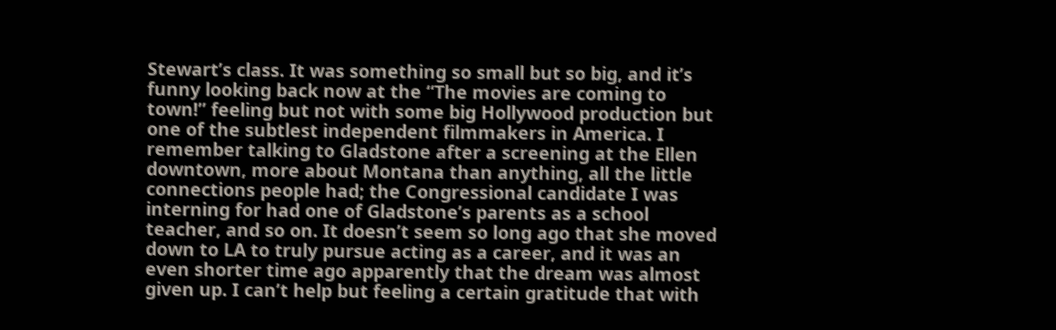Stewart’s class. It was something so small but so big, and it’s funny looking back now at the “The movies are coming to town!” feeling but not with some big Hollywood production but one of the subtlest independent filmmakers in America. I remember talking to Gladstone after a screening at the Ellen downtown, more about Montana than anything, all the little connections people had; the Congressional candidate I was interning for had one of Gladstone’s parents as a school teacher, and so on. It doesn’t seem so long ago that she moved down to LA to truly pursue acting as a career, and it was an even shorter time ago apparently that the dream was almost given up. I can’t help but feeling a certain gratitude that with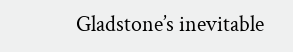Gladstone’s inevitable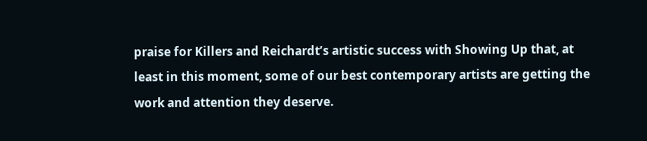praise for Killers and Reichardt’s artistic success with Showing Up that, at least in this moment, some of our best contemporary artists are getting the work and attention they deserve.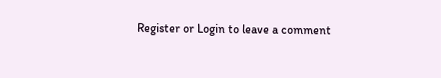Register or Login to leave a comment